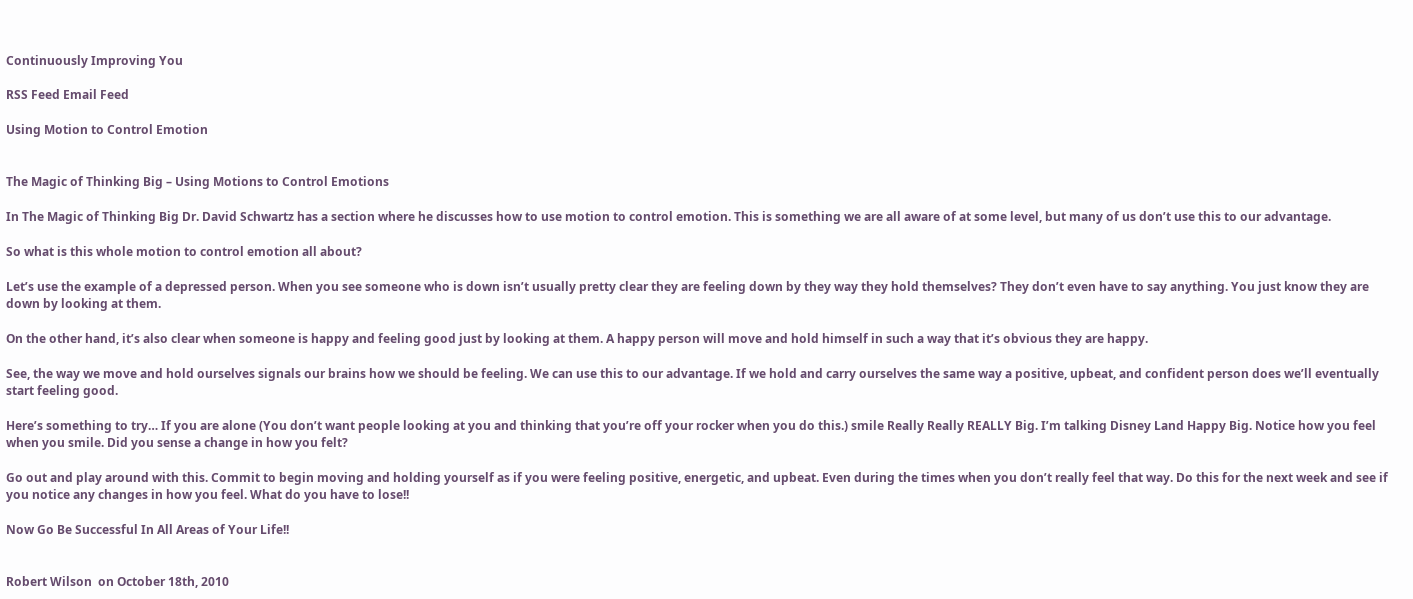Continuously Improving You

RSS Feed Email Feed

Using Motion to Control Emotion


The Magic of Thinking Big – Using Motions to Control Emotions

In The Magic of Thinking Big Dr. David Schwartz has a section where he discusses how to use motion to control emotion. This is something we are all aware of at some level, but many of us don’t use this to our advantage.

So what is this whole motion to control emotion all about?

Let’s use the example of a depressed person. When you see someone who is down isn’t usually pretty clear they are feeling down by they way they hold themselves? They don’t even have to say anything. You just know they are down by looking at them.

On the other hand, it’s also clear when someone is happy and feeling good just by looking at them. A happy person will move and hold himself in such a way that it’s obvious they are happy.

See, the way we move and hold ourselves signals our brains how we should be feeling. We can use this to our advantage. If we hold and carry ourselves the same way a positive, upbeat, and confident person does we’ll eventually start feeling good.

Here’s something to try… If you are alone (You don’t want people looking at you and thinking that you’re off your rocker when you do this.) smile Really Really REALLY Big. I’m talking Disney Land Happy Big. Notice how you feel when you smile. Did you sense a change in how you felt?

Go out and play around with this. Commit to begin moving and holding yourself as if you were feeling positive, energetic, and upbeat. Even during the times when you don’t really feel that way. Do this for the next week and see if you notice any changes in how you feel. What do you have to lose!!

Now Go Be Successful In All Areas of Your Life!!


Robert Wilson  on October 18th, 2010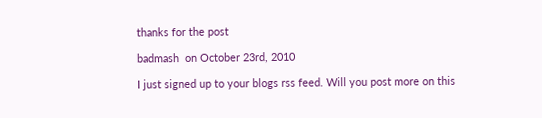thanks for the post

badmash  on October 23rd, 2010

I just signed up to your blogs rss feed. Will you post more on this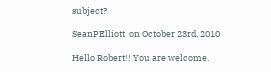subject?

SeanPElliott  on October 23rd, 2010

Hello Robert!! You are welcome.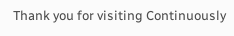Thank you for visiting Continuously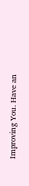Improving You. Have an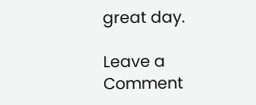great day.

Leave a Comment